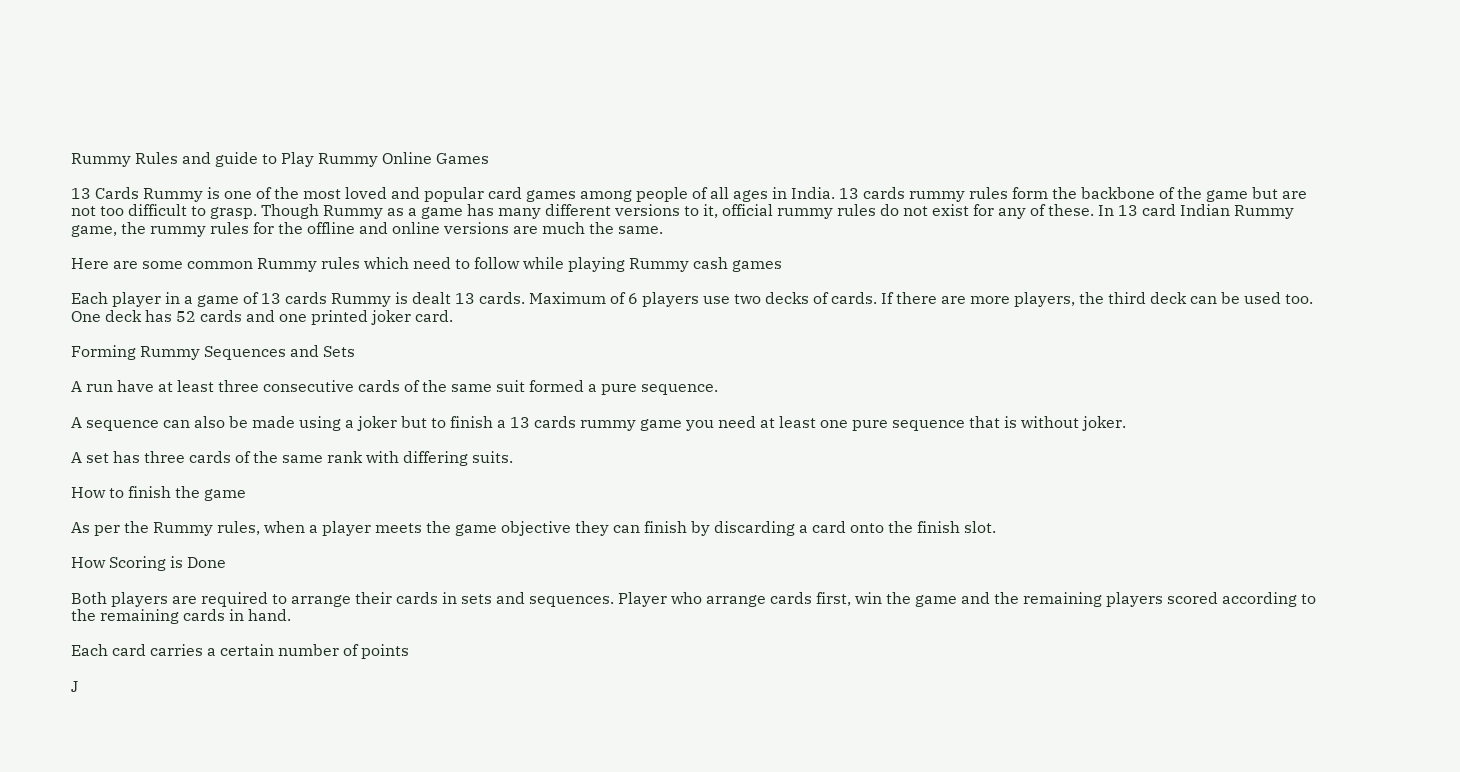Rummy Rules and guide to Play Rummy Online Games

13 Cards Rummy is one of the most loved and popular card games among people of all ages in India. 13 cards rummy rules form the backbone of the game but are not too difficult to grasp. Though Rummy as a game has many different versions to it, official rummy rules do not exist for any of these. In 13 card Indian Rummy game, the rummy rules for the offline and online versions are much the same.

Here are some common Rummy rules which need to follow while playing Rummy cash games

Each player in a game of 13 cards Rummy is dealt 13 cards. Maximum of 6 players use two decks of cards. If there are more players, the third deck can be used too. One deck has 52 cards and one printed joker card.

Forming Rummy Sequences and Sets

A run have at least three consecutive cards of the same suit formed a pure sequence.

A sequence can also be made using a joker but to finish a 13 cards rummy game you need at least one pure sequence that is without joker.

A set has three cards of the same rank with differing suits.

How to finish the game

As per the Rummy rules, when a player meets the game objective they can finish by discarding a card onto the finish slot.

How Scoring is Done

Both players are required to arrange their cards in sets and sequences. Player who arrange cards first, win the game and the remaining players scored according to the remaining cards in hand.

Each card carries a certain number of points

J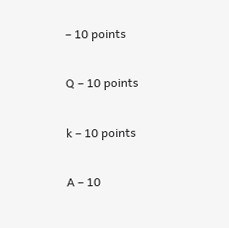– 10 points

Q – 10 points

k – 10 points

A – 10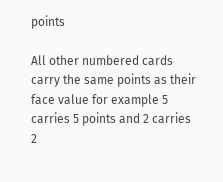points

All other numbered cards carry the same points as their face value for example 5 carries 5 points and 2 carries 2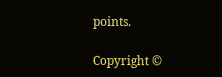points.

Copyright ©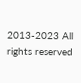2013-2023 All rights reserved